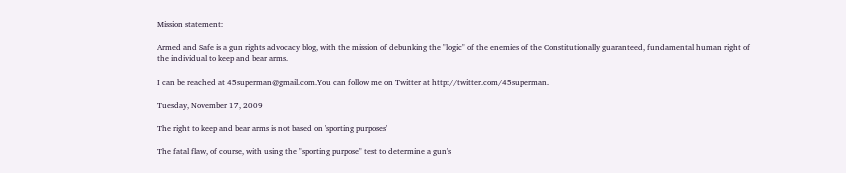Mission statement:

Armed and Safe is a gun rights advocacy blog, with the mission of debunking the "logic" of the enemies of the Constitutionally guaranteed, fundamental human right of the individual to keep and bear arms.

I can be reached at 45superman@gmail.com.You can follow me on Twitter at http://twitter.com/45superman.

Tuesday, November 17, 2009

The right to keep and bear arms is not based on 'sporting purposes'

The fatal flaw, of course, with using the "sporting purpose" test to determine a gun's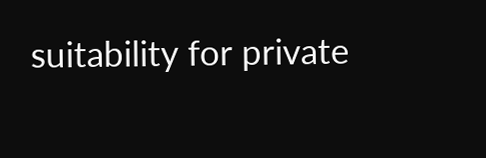suitability for private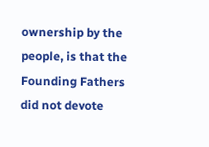ownership by the people, is that the Founding Fathers did not devote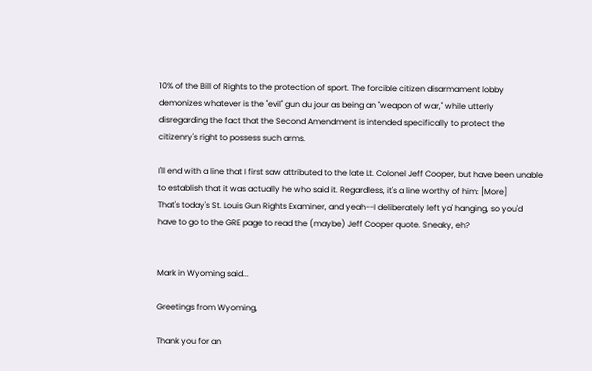10% of the Bill of Rights to the protection of sport. The forcible citizen disarmament lobby demonizes whatever is the "evil" gun du jour as being an "weapon of war," while utterly disregarding the fact that the Second Amendment is intended specifically to protect the citizenry's right to possess such arms.

I'll end with a line that I first saw attributed to the late Lt. Colonel Jeff Cooper, but have been unable to establish that it was actually he who said it. Regardless, it's a line worthy of him: [More]
That's today's St. Louis Gun Rights Examiner, and yeah--I deliberately left ya' hanging, so you'd have to go to the GRE page to read the (maybe) Jeff Cooper quote. Sneaky, eh?


Mark in Wyoming said...

Greetings from Wyoming,

Thank you for an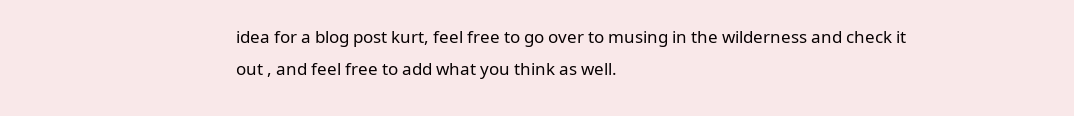idea for a blog post kurt, feel free to go over to musing in the wilderness and check it out , and feel free to add what you think as well.